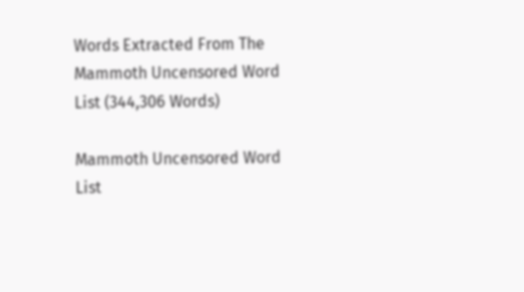Words Extracted From The
Mammoth Uncensored Word List (344,306 Words)

Mammoth Uncensored Word List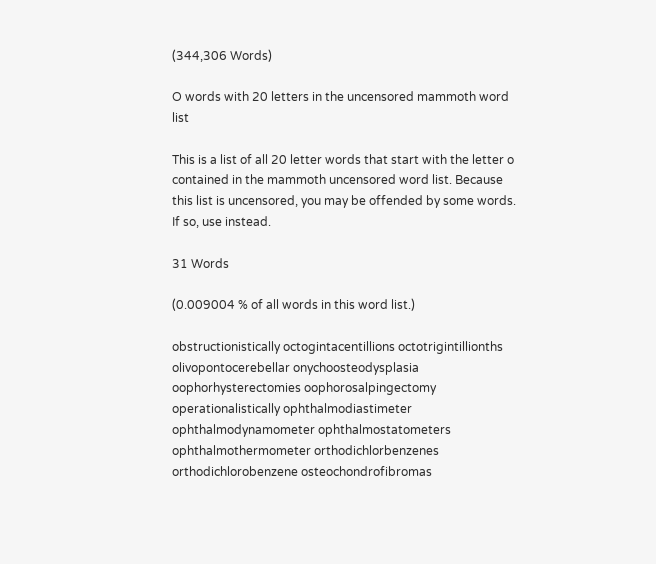(344,306 Words)

O words with 20 letters in the uncensored mammoth word list

This is a list of all 20 letter words that start with the letter o contained in the mammoth uncensored word list. Because this list is uncensored, you may be offended by some words. If so, use instead.

31 Words

(0.009004 % of all words in this word list.)

obstructionistically octogintacentillions octotrigintillionths olivopontocerebellar onychoosteodysplasia oophorhysterectomies oophorosalpingectomy operationalistically ophthalmodiastimeter ophthalmodynamometer ophthalmostatometers ophthalmothermometer orthodichlorbenzenes orthodichlorobenzene osteochondrofibromas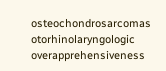osteochondrosarcomas otorhinolaryngologic overapprehensiveness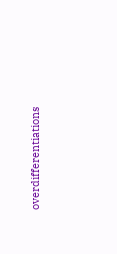overdifferentiations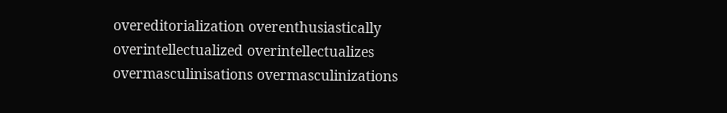overeditorialization overenthusiastically overintellectualized overintellectualizes overmasculinisations overmasculinizations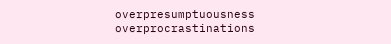overpresumptuousness overprocrastinations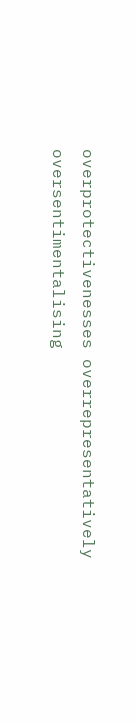overprotectivenesses overrepresentatively oversentimentalising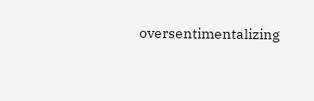oversentimentalizing